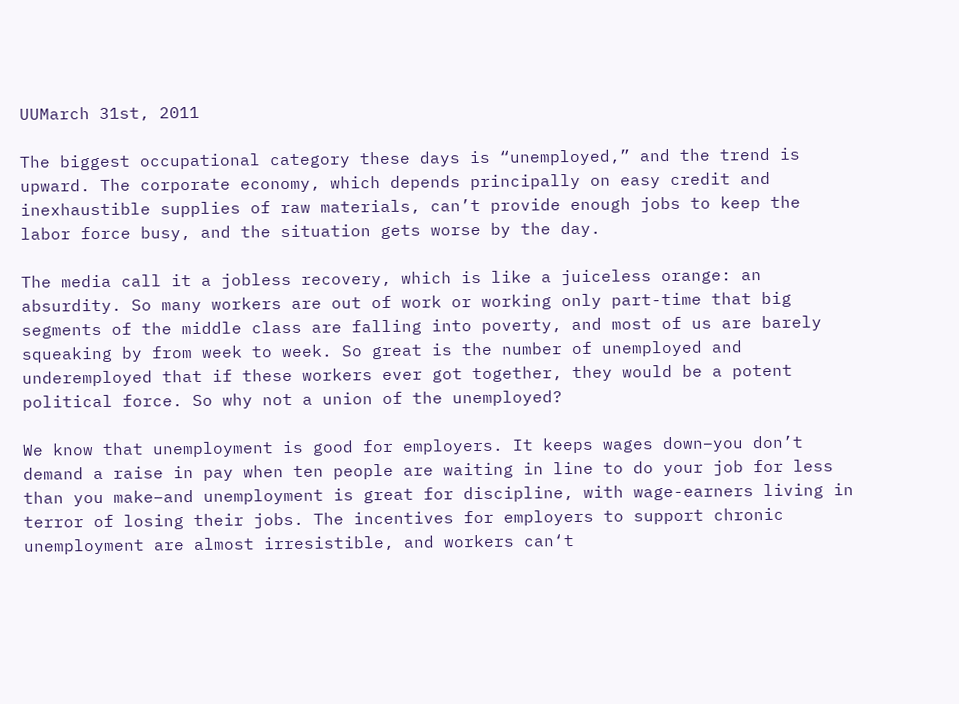UUMarch 31st, 2011

The biggest occupational category these days is “unemployed,” and the trend is upward. The corporate economy, which depends principally on easy credit and inexhaustible supplies of raw materials, can’t provide enough jobs to keep the labor force busy, and the situation gets worse by the day.

The media call it a jobless recovery, which is like a juiceless orange: an absurdity. So many workers are out of work or working only part-time that big segments of the middle class are falling into poverty, and most of us are barely squeaking by from week to week. So great is the number of unemployed and underemployed that if these workers ever got together, they would be a potent political force. So why not a union of the unemployed?

We know that unemployment is good for employers. It keeps wages down–you don’t demand a raise in pay when ten people are waiting in line to do your job for less than you make–and unemployment is great for discipline, with wage-earners living in terror of losing their jobs. The incentives for employers to support chronic unemployment are almost irresistible, and workers can‘t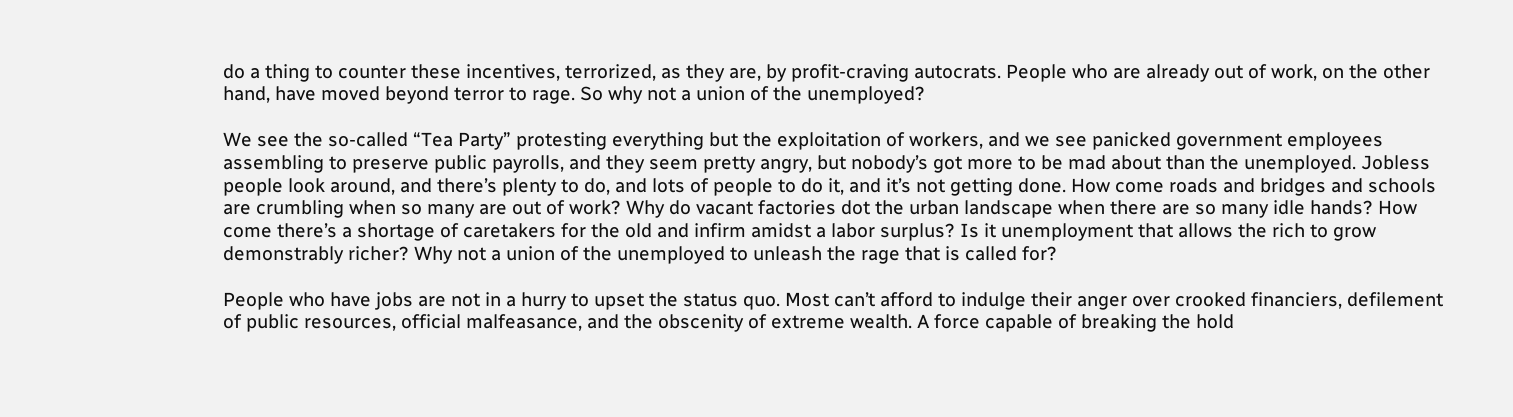do a thing to counter these incentives, terrorized, as they are, by profit-craving autocrats. People who are already out of work, on the other hand, have moved beyond terror to rage. So why not a union of the unemployed?

We see the so-called “Tea Party” protesting everything but the exploitation of workers, and we see panicked government employees assembling to preserve public payrolls, and they seem pretty angry, but nobody’s got more to be mad about than the unemployed. Jobless people look around, and there’s plenty to do, and lots of people to do it, and it’s not getting done. How come roads and bridges and schools are crumbling when so many are out of work? Why do vacant factories dot the urban landscape when there are so many idle hands? How come there’s a shortage of caretakers for the old and infirm amidst a labor surplus? Is it unemployment that allows the rich to grow demonstrably richer? Why not a union of the unemployed to unleash the rage that is called for?

People who have jobs are not in a hurry to upset the status quo. Most can’t afford to indulge their anger over crooked financiers, defilement of public resources, official malfeasance, and the obscenity of extreme wealth. A force capable of breaking the hold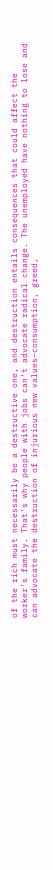of the rich must necessarily be a destructive one, and destruction entails consequences that could affect the worker’s family. That’s why people with jobs can‘t advocate radical change. The unemployed have nothing to lose and can advocate the destruction of injurious new values–consumption, greed,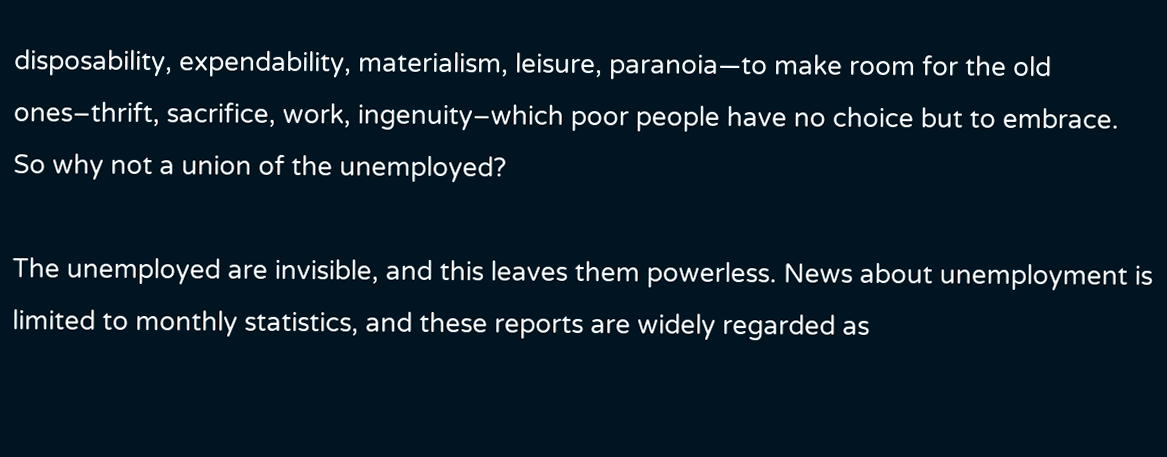disposability, expendability, materialism, leisure, paranoia—to make room for the old ones–thrift, sacrifice, work, ingenuity–which poor people have no choice but to embrace. So why not a union of the unemployed?

The unemployed are invisible, and this leaves them powerless. News about unemployment is limited to monthly statistics, and these reports are widely regarded as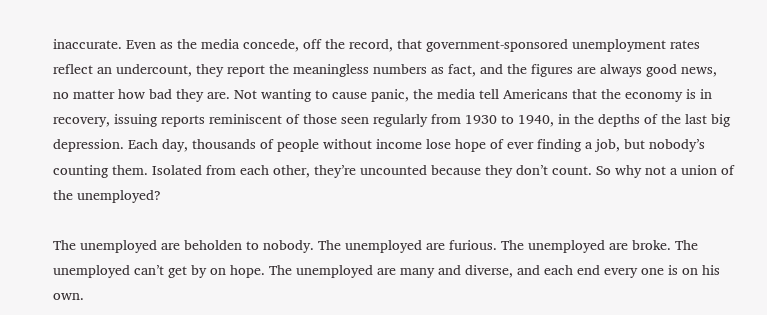inaccurate. Even as the media concede, off the record, that government-sponsored unemployment rates reflect an undercount, they report the meaningless numbers as fact, and the figures are always good news, no matter how bad they are. Not wanting to cause panic, the media tell Americans that the economy is in recovery, issuing reports reminiscent of those seen regularly from 1930 to 1940, in the depths of the last big depression. Each day, thousands of people without income lose hope of ever finding a job, but nobody’s counting them. Isolated from each other, they’re uncounted because they don’t count. So why not a union of the unemployed?

The unemployed are beholden to nobody. The unemployed are furious. The unemployed are broke. The unemployed can’t get by on hope. The unemployed are many and diverse, and each end every one is on his own.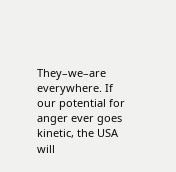They–we–are everywhere. If our potential for anger ever goes kinetic, the USA will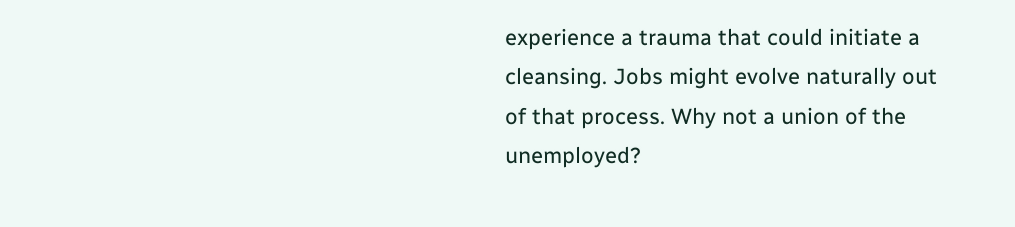experience a trauma that could initiate a cleansing. Jobs might evolve naturally out of that process. Why not a union of the unemployed?